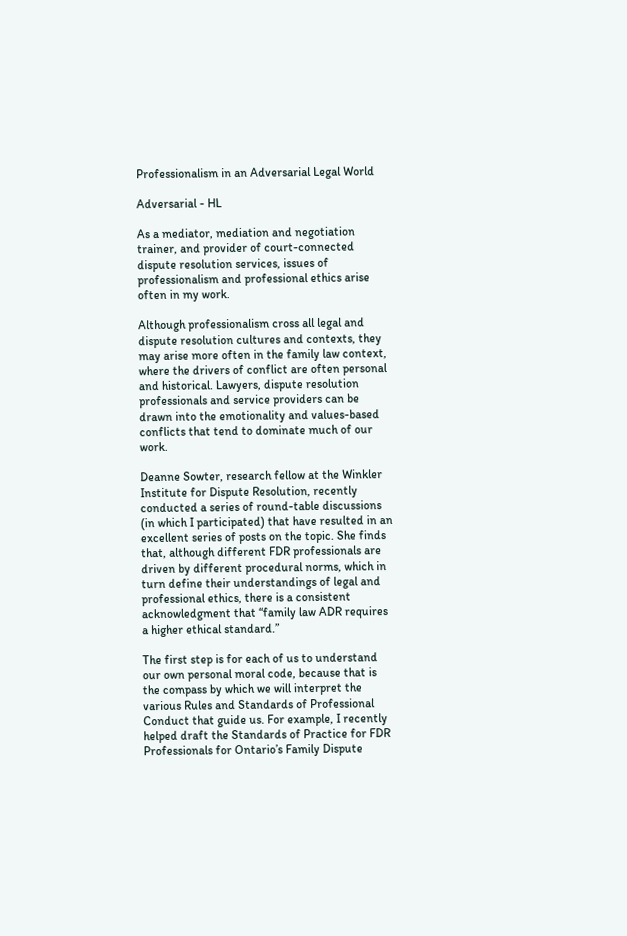Professionalism in an Adversarial Legal World

Adversarial - HL

As a mediator, mediation and negotiation trainer, and provider of court-connected dispute resolution services, issues of professionalism and professional ethics arise often in my work.

Although professionalism cross all legal and dispute resolution cultures and contexts, they may arise more often in the family law context, where the drivers of conflict are often personal and historical. Lawyers, dispute resolution professionals and service providers can be drawn into the emotionality and values-based conflicts that tend to dominate much of our work.

Deanne Sowter, research fellow at the Winkler Institute for Dispute Resolution, recently conducted a series of round-table discussions (in which I participated) that have resulted in an excellent series of posts on the topic. She finds that, although different FDR professionals are driven by different procedural norms, which in turn define their understandings of legal and professional ethics, there is a consistent acknowledgment that “family law ADR requires a higher ethical standard.”

The first step is for each of us to understand our own personal moral code, because that is the compass by which we will interpret the various Rules and Standards of Professional Conduct that guide us. For example, I recently helped draft the Standards of Practice for FDR Professionals for Ontario’s Family Dispute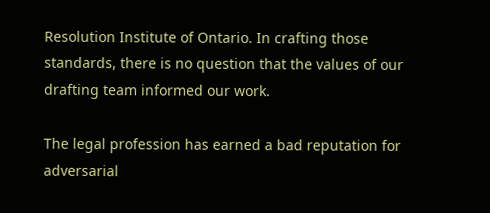Resolution Institute of Ontario. In crafting those standards, there is no question that the values of our drafting team informed our work.

The legal profession has earned a bad reputation for adversarial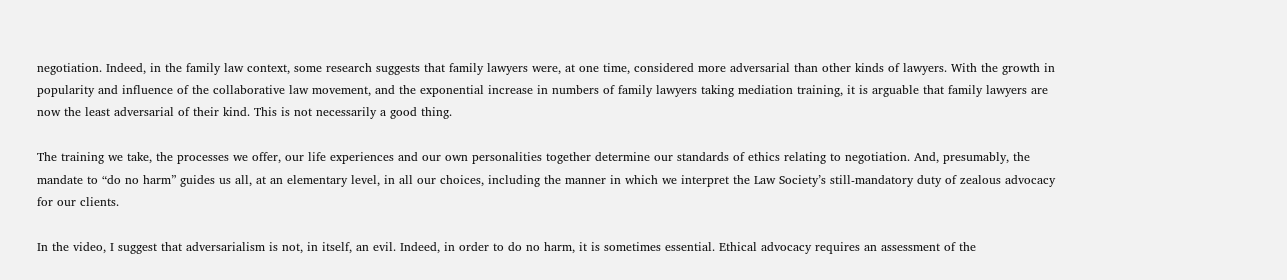negotiation. Indeed, in the family law context, some research suggests that family lawyers were, at one time, considered more adversarial than other kinds of lawyers. With the growth in popularity and influence of the collaborative law movement, and the exponential increase in numbers of family lawyers taking mediation training, it is arguable that family lawyers are now the least adversarial of their kind. This is not necessarily a good thing.

The training we take, the processes we offer, our life experiences and our own personalities together determine our standards of ethics relating to negotiation. And, presumably, the mandate to “do no harm” guides us all, at an elementary level, in all our choices, including the manner in which we interpret the Law Society’s still-mandatory duty of zealous advocacy for our clients.

In the video, I suggest that adversarialism is not, in itself, an evil. Indeed, in order to do no harm, it is sometimes essential. Ethical advocacy requires an assessment of the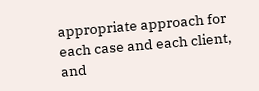appropriate approach for each case and each client, and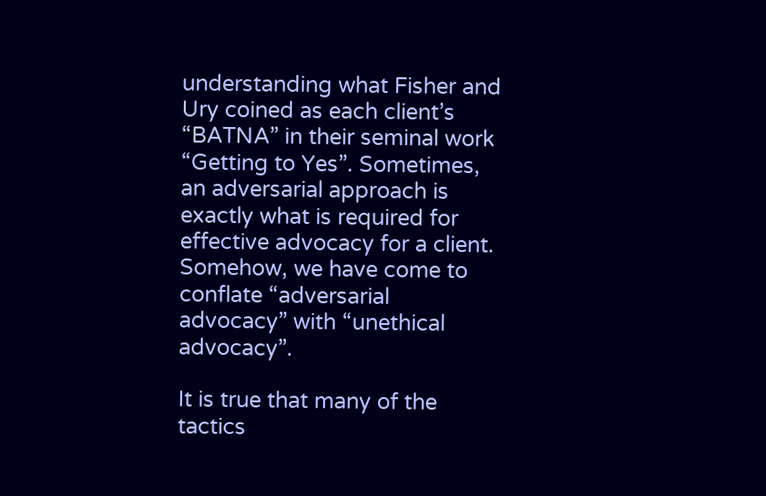understanding what Fisher and Ury coined as each client’s “BATNA” in their seminal work “Getting to Yes”. Sometimes, an adversarial approach is exactly what is required for effective advocacy for a client. Somehow, we have come to conflate “adversarial advocacy” with “unethical advocacy”.

It is true that many of the tactics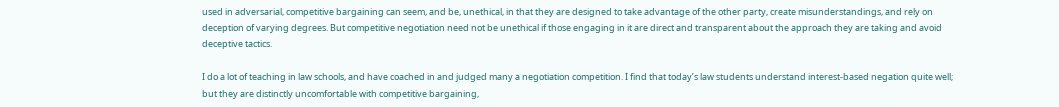used in adversarial, competitive bargaining can seem, and be, unethical, in that they are designed to take advantage of the other party, create misunderstandings, and rely on deception of varying degrees. But competitive negotiation need not be unethical if those engaging in it are direct and transparent about the approach they are taking and avoid deceptive tactics.

I do a lot of teaching in law schools, and have coached in and judged many a negotiation competition. I find that today’s law students understand interest-based negation quite well; but they are distinctly uncomfortable with competitive bargaining,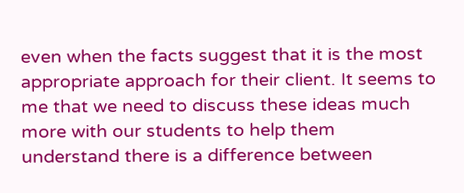even when the facts suggest that it is the most appropriate approach for their client. It seems to me that we need to discuss these ideas much more with our students to help them understand there is a difference between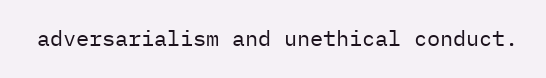adversarialism and unethical conduct.